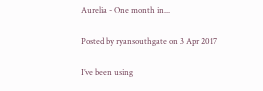Aurelia - One month in...

Posted by ryansouthgate on 3 Apr 2017

I’ve been using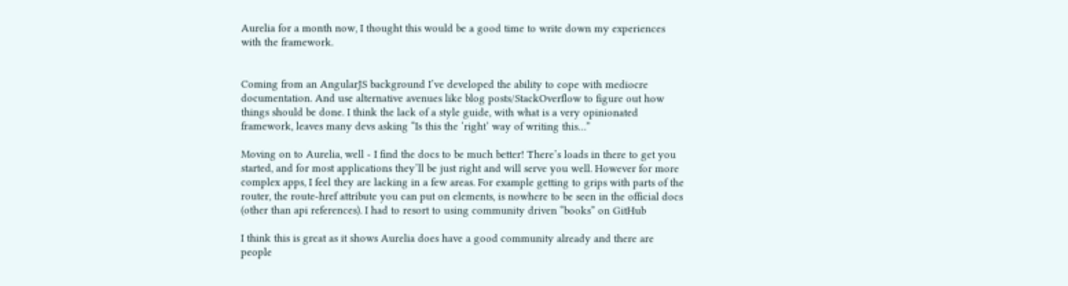Aurelia for a month now, I thought this would be a good time to write down my experiences with the framework.


Coming from an AngularJS background I’ve developed the ability to cope with mediocre documentation. And use alternative avenues like blog posts/StackOverflow to figure out how things should be done. I think the lack of a style guide, with what is a very opinionated framework, leaves many devs asking “Is this the ‘right’ way of writing this…”

Moving on to Aurelia, well - I find the docs to be much better! There’s loads in there to get you started, and for most applications they’ll be just right and will serve you well. However for more complex apps, I feel they are lacking in a few areas. For example getting to grips with parts of the router, the route-href attribute you can put on elements, is nowhere to be seen in the official docs (other than api references). I had to resort to using community driven “books” on GitHub

I think this is great as it shows Aurelia does have a good community already and there are people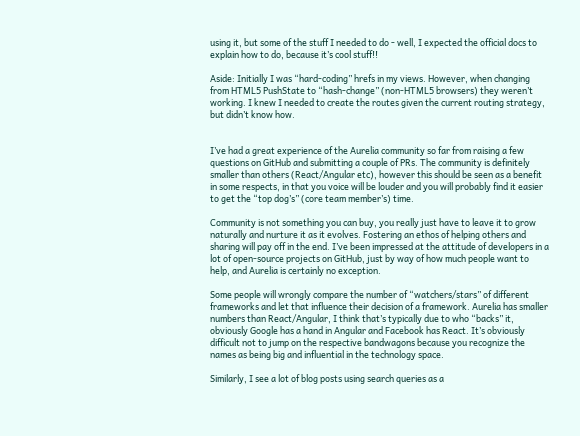using it, but some of the stuff I needed to do - well, I expected the official docs to explain how to do, because it’s cool stuff!!

Aside: Initially I was “hard-coding” hrefs in my views. However, when changing from HTML5 PushState to “hash-change” (non-HTML5 browsers) they weren’t working. I knew I needed to create the routes given the current routing strategy, but didn’t know how.


I’ve had a great experience of the Aurelia community so far from raising a few questions on GitHub and submitting a couple of PRs. The community is definitely smaller than others (React/Angular etc), however this should be seen as a benefit in some respects, in that you voice will be louder and you will probably find it easier to get the “top dog’s” (core team member’s) time.

Community is not something you can buy, you really just have to leave it to grow naturally and nurture it as it evolves. Fostering an ethos of helping others and sharing will pay off in the end. I’ve been impressed at the attitude of developers in a lot of open-source projects on GitHub, just by way of how much people want to help, and Aurelia is certainly no exception.

Some people will wrongly compare the number of “watchers/stars” of different frameworks and let that influence their decision of a framework. Aurelia has smaller numbers than React/Angular, I think that’s typically due to who “backs” it, obviously Google has a hand in Angular and Facebook has React. It’s obviously difficult not to jump on the respective bandwagons because you recognize the names as being big and influential in the technology space.

Similarly, I see a lot of blog posts using search queries as a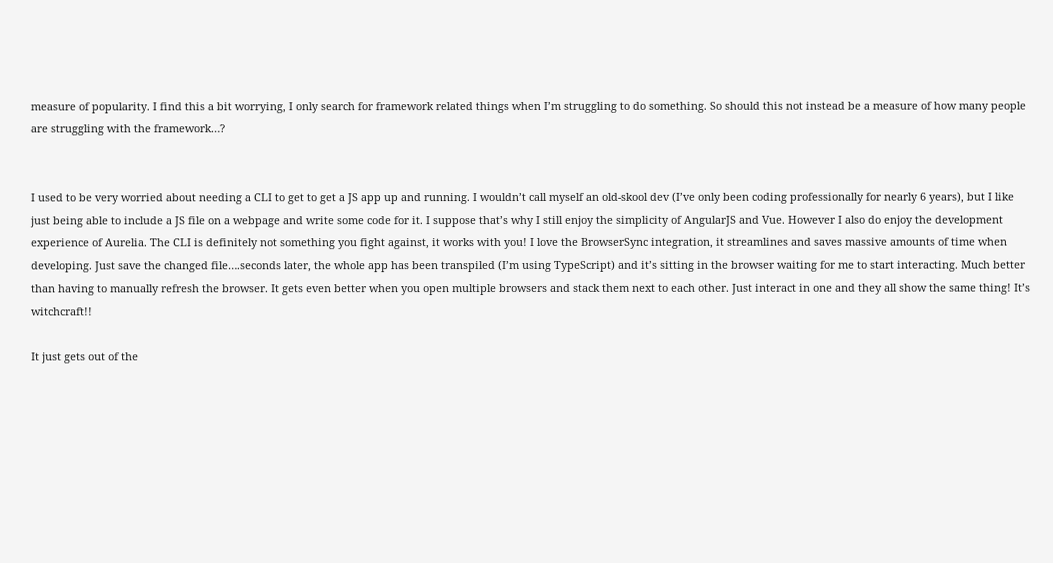measure of popularity. I find this a bit worrying, I only search for framework related things when I’m struggling to do something. So should this not instead be a measure of how many people are struggling with the framework…?


I used to be very worried about needing a CLI to get to get a JS app up and running. I wouldn’t call myself an old-skool dev (I’ve only been coding professionally for nearly 6 years), but I like just being able to include a JS file on a webpage and write some code for it. I suppose that’s why I still enjoy the simplicity of AngularJS and Vue. However I also do enjoy the development experience of Aurelia. The CLI is definitely not something you fight against, it works with you! I love the BrowserSync integration, it streamlines and saves massive amounts of time when developing. Just save the changed file….seconds later, the whole app has been transpiled (I’m using TypeScript) and it’s sitting in the browser waiting for me to start interacting. Much better than having to manually refresh the browser. It gets even better when you open multiple browsers and stack them next to each other. Just interact in one and they all show the same thing! It’s witchcraft!!

It just gets out of the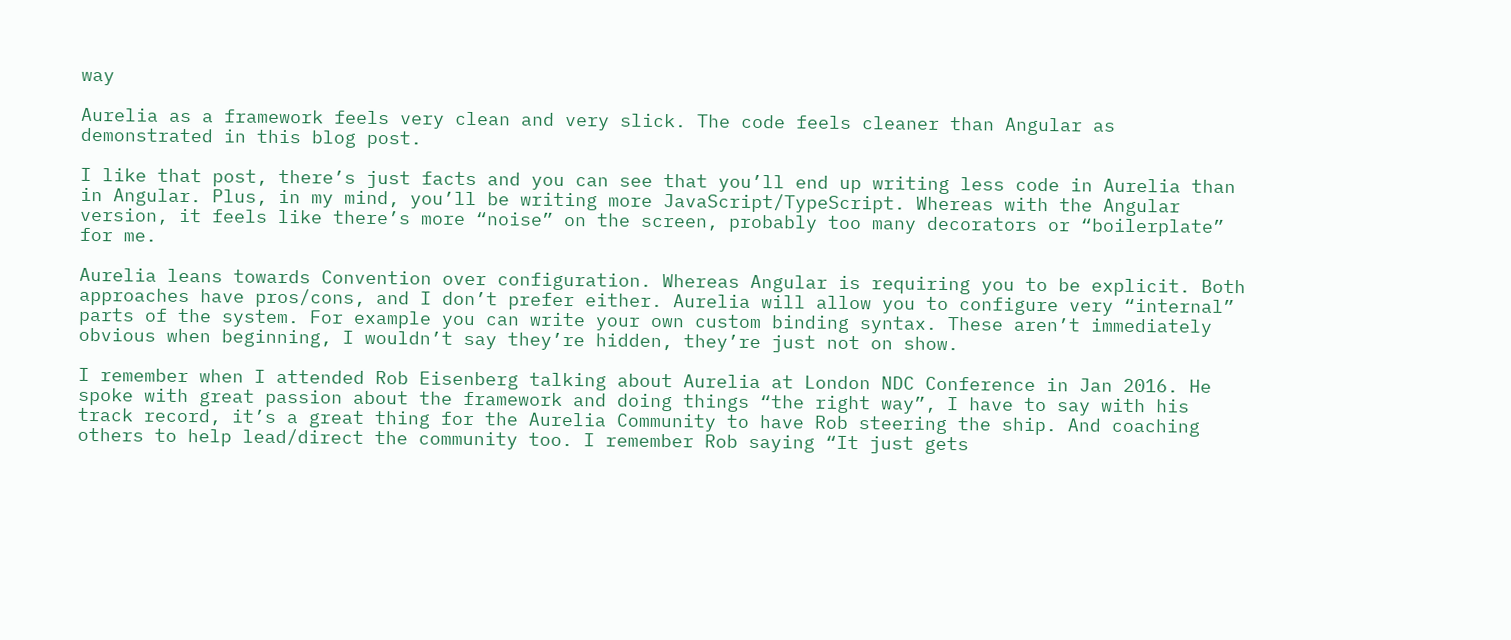way

Aurelia as a framework feels very clean and very slick. The code feels cleaner than Angular as demonstrated in this blog post.

I like that post, there’s just facts and you can see that you’ll end up writing less code in Aurelia than in Angular. Plus, in my mind, you’ll be writing more JavaScript/TypeScript. Whereas with the Angular version, it feels like there’s more “noise” on the screen, probably too many decorators or “boilerplate” for me.

Aurelia leans towards Convention over configuration. Whereas Angular is requiring you to be explicit. Both approaches have pros/cons, and I don’t prefer either. Aurelia will allow you to configure very “internal” parts of the system. For example you can write your own custom binding syntax. These aren’t immediately obvious when beginning, I wouldn’t say they’re hidden, they’re just not on show.

I remember when I attended Rob Eisenberg talking about Aurelia at London NDC Conference in Jan 2016. He spoke with great passion about the framework and doing things “the right way”, I have to say with his track record, it’s a great thing for the Aurelia Community to have Rob steering the ship. And coaching others to help lead/direct the community too. I remember Rob saying “It just gets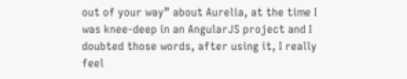out of your way” about Aurelia, at the time I was knee-deep in an AngularJS project and I doubted those words, after using it, I really feel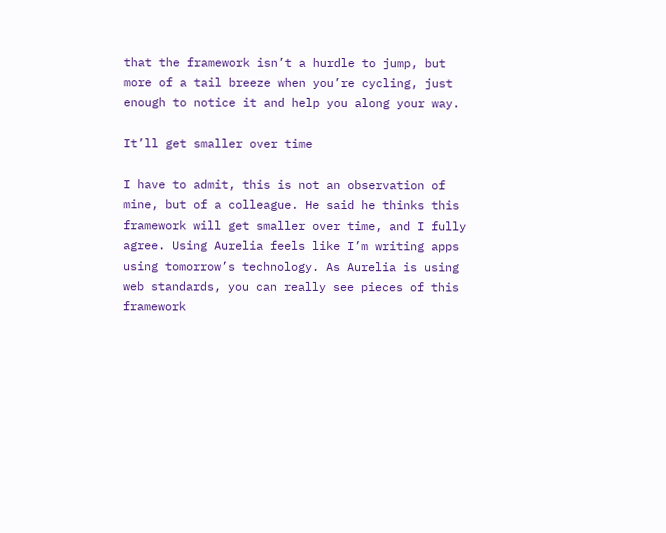that the framework isn’t a hurdle to jump, but more of a tail breeze when you’re cycling, just enough to notice it and help you along your way.

It’ll get smaller over time

I have to admit, this is not an observation of mine, but of a colleague. He said he thinks this framework will get smaller over time, and I fully agree. Using Aurelia feels like I’m writing apps using tomorrow’s technology. As Aurelia is using web standards, you can really see pieces of this framework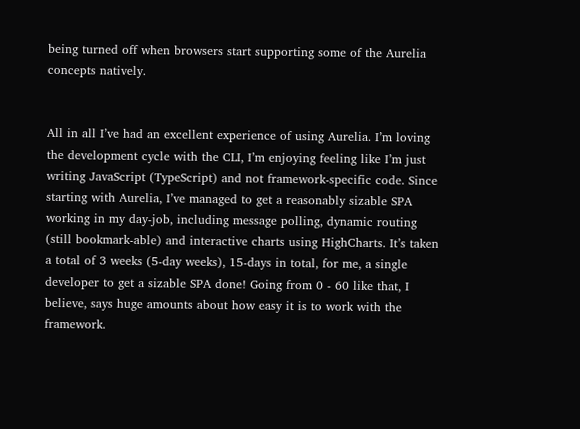being turned off when browsers start supporting some of the Aurelia concepts natively.


All in all I’ve had an excellent experience of using Aurelia. I’m loving the development cycle with the CLI, I’m enjoying feeling like I’m just writing JavaScript (TypeScript) and not framework-specific code. Since starting with Aurelia, I’ve managed to get a reasonably sizable SPA working in my day-job, including message polling, dynamic routing (still bookmark-able) and interactive charts using HighCharts. It’s taken a total of 3 weeks (5-day weeks), 15-days in total, for me, a single developer to get a sizable SPA done! Going from 0 - 60 like that, I believe, says huge amounts about how easy it is to work with the framework.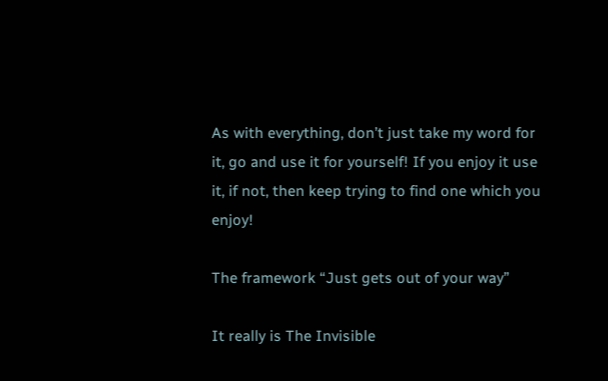As with everything, don’t just take my word for it, go and use it for yourself! If you enjoy it use it, if not, then keep trying to find one which you enjoy!

The framework “Just gets out of your way”

It really is The Invisible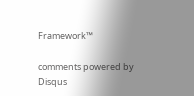Framework™

comments powered by Disqus